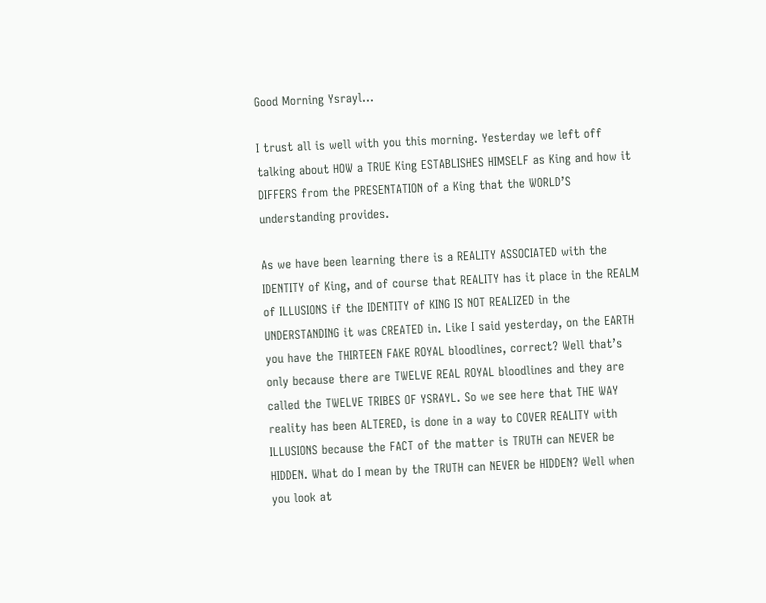Good Morning Ysrayl…

I trust all is well with you this morning. Yesterday we left off talking about HOW a TRUE King ESTABLISHES HIMSELF as King and how it DIFFERS from the PRESENTATION of a King that the WORLD’S understanding provides.

As we have been learning there is a REALITY ASSOCIATED with the IDENTITY of King, and of course that REALITY has it place in the REALM of ILLUSIONS if the IDENTITY of KING IS NOT REALIZED in the UNDERSTANDING it was CREATED in. Like I said yesterday, on the EARTH you have the THIRTEEN FAKE ROYAL bloodlines, correct? Well that’s only because there are TWELVE REAL ROYAL bloodlines and they are called the TWELVE TRIBES OF YSRAYL. So we see here that THE WAY reality has been ALTERED, is done in a way to COVER REALITY with ILLUSIONS because the FACT of the matter is TRUTH can NEVER be HIDDEN. What do I mean by the TRUTH can NEVER be HIDDEN? Well when you look at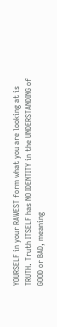YOURSELF in your RAWEST form what you are looking at is TRUTH. Truth ITSELF has NO IDENTITY in the UNDERSTANDING of GOOD or BAD, meaning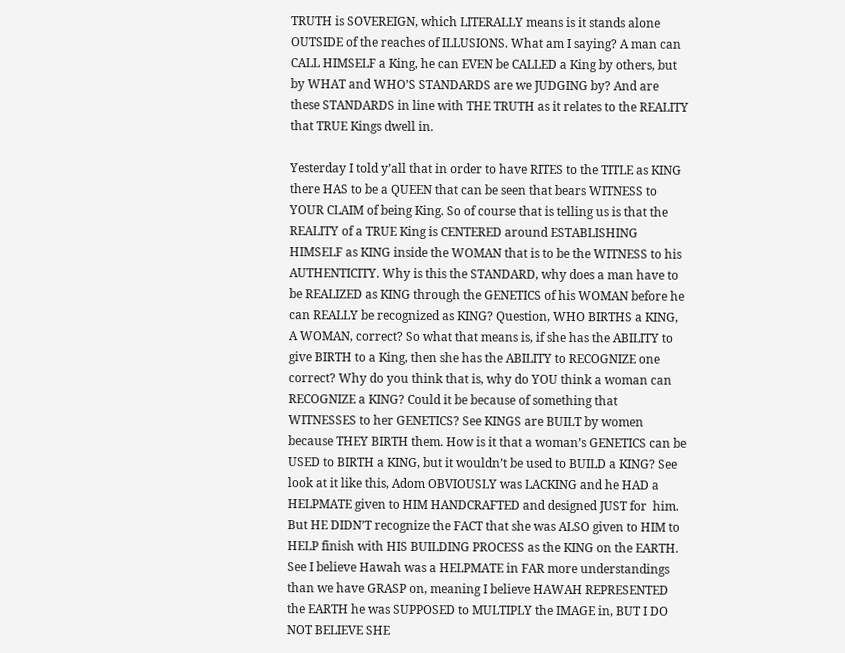TRUTH is SOVEREIGN, which LITERALLY means is it stands alone OUTSIDE of the reaches of ILLUSIONS. What am I saying? A man can CALL HIMSELF a King, he can EVEN be CALLED a King by others, but by WHAT and WHO’S STANDARDS are we JUDGING by? And are these STANDARDS in line with THE TRUTH as it relates to the REALITY that TRUE Kings dwell in.

Yesterday I told y’all that in order to have RITES to the TITLE as KING there HAS to be a QUEEN that can be seen that bears WITNESS to YOUR CLAIM of being King. So of course that is telling us is that the REALITY of a TRUE King is CENTERED around ESTABLISHING HIMSELF as KING inside the WOMAN that is to be the WITNESS to his AUTHENTICITY. Why is this the STANDARD, why does a man have to be REALIZED as KING through the GENETICS of his WOMAN before he can REALLY be recognized as KING? Question, WHO BIRTHS a KING, A WOMAN, correct? So what that means is, if she has the ABILITY to give BIRTH to a King, then she has the ABILITY to RECOGNIZE one correct? Why do you think that is, why do YOU think a woman can RECOGNIZE a KING? Could it be because of something that WITNESSES to her GENETICS? See KINGS are BUILT by women because THEY BIRTH them. How is it that a woman’s GENETICS can be USED to BIRTH a KING, but it wouldn’t be used to BUILD a KING? See look at it like this, Adom OBVIOUSLY was LACKING and he HAD a HELPMATE given to HIM HANDCRAFTED and designed JUST for  him. But HE DIDN’T recognize the FACT that she was ALSO given to HIM to HELP finish with HIS BUILDING PROCESS as the KING on the EARTH. See I believe Hawah was a HELPMATE in FAR more understandings than we have GRASP on, meaning I believe HAWAH REPRESENTED the EARTH he was SUPPOSED to MULTIPLY the IMAGE in, BUT I DO NOT BELIEVE SHE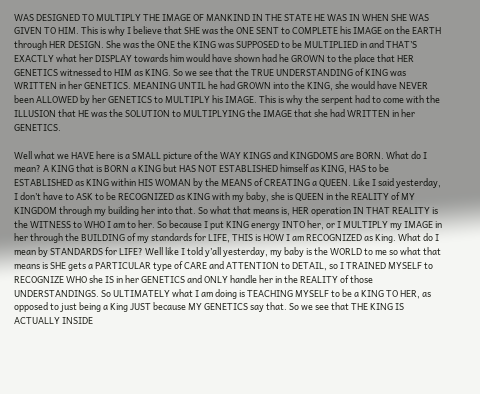WAS DESIGNED TO MULTIPLY THE IMAGE OF MANKIND IN THE STATE HE WAS IN WHEN SHE WAS GIVEN TO HIM. This is why I believe that SHE was the ONE SENT to COMPLETE his IMAGE on the EARTH through HER DESIGN. She was the ONE the KING was SUPPOSED to be MULTIPLIED in and THAT’S EXACTLY what her DISPLAY towards him would have shown had he GROWN to the place that HER GENETICS witnessed to HIM as KING. So we see that the TRUE UNDERSTANDING of KING was WRITTEN in her GENETICS. MEANING UNTIL he had GROWN into the KING, she would have NEVER been ALLOWED by her GENETICS to MULTIPLY his IMAGE. This is why the serpent had to come with the ILLUSION that HE was the SOLUTION to MULTIPLYING the IMAGE that she had WRITTEN in her GENETICS.

Well what we HAVE here is a SMALL picture of the WAY KINGS and KINGDOMS are BORN. What do I mean? A KING that is BORN a KING but HAS NOT ESTABLISHED himself as KING, HAS to be ESTABLISHED as KING within HIS WOMAN by the MEANS of CREATING a QUEEN. Like I said yesterday, I don’t have to ASK to be RECOGNIZED as KING with my baby, she is QUEEN in the REALITY of MY KINGDOM through my building her into that. So what that means is, HER operation IN THAT REALITY is the WITNESS to WHO I am to her. So because I put KING energy INTO her, or I MULTIPLY my IMAGE in her through the BUILDING of my standards for LIFE, THIS is HOW I am RECOGNIZED as King. What do I mean by STANDARDS for LIFE? Well like I told y’all yesterday, my baby is the WORLD to me so what that means is SHE gets a PARTICULAR type of CARE and ATTENTION to DETAIL, so I TRAINED MYSELF to RECOGNIZE WHO she IS in her GENETICS and ONLY handle her in the REALITY of those UNDERSTANDINGS. So ULTIMATELY what I am doing is TEACHING MYSELF to be a KING TO HER, as opposed to just being a King JUST because MY GENETICS say that. So we see that THE KING IS ACTUALLY INSIDE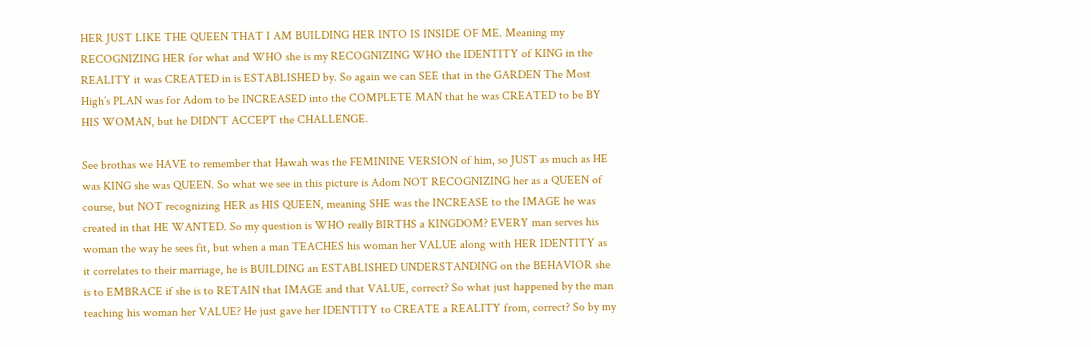HER JUST LIKE THE QUEEN THAT I AM BUILDING HER INTO IS INSIDE OF ME. Meaning my RECOGNIZING HER for what and WHO she is my RECOGNIZING WHO the IDENTITY of KING in the REALITY it was CREATED in is ESTABLISHED by. So again we can SEE that in the GARDEN The Most High’s PLAN was for Adom to be INCREASED into the COMPLETE MAN that he was CREATED to be BY HIS WOMAN, but he DIDN’T ACCEPT the CHALLENGE.

See brothas we HAVE to remember that Hawah was the FEMININE VERSION of him, so JUST as much as HE was KING she was QUEEN. So what we see in this picture is Adom NOT RECOGNIZING her as a QUEEN of course, but NOT recognizing HER as HIS QUEEN, meaning SHE was the INCREASE to the IMAGE he was created in that HE WANTED. So my question is WHO really BIRTHS a KINGDOM? EVERY man serves his woman the way he sees fit, but when a man TEACHES his woman her VALUE along with HER IDENTITY as it correlates to their marriage, he is BUILDING an ESTABLISHED UNDERSTANDING on the BEHAVIOR she is to EMBRACE if she is to RETAIN that IMAGE and that VALUE, correct? So what just happened by the man teaching his woman her VALUE? He just gave her IDENTITY to CREATE a REALITY from, correct? So by my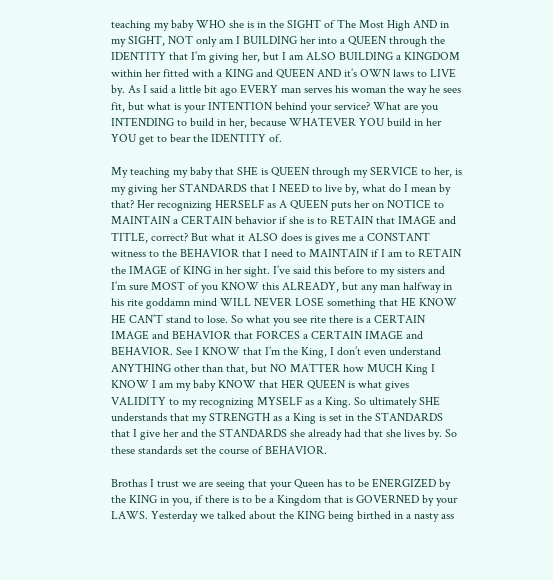teaching my baby WHO she is in the SIGHT of The Most High AND in my SIGHT, NOT only am I BUILDING her into a QUEEN through the IDENTITY that I’m giving her, but I am ALSO BUILDING a KINGDOM within her fitted with a KING and QUEEN AND it’s OWN laws to LIVE by. As I said a little bit ago EVERY man serves his woman the way he sees fit, but what is your INTENTION behind your service? What are you INTENDING to build in her, because WHATEVER YOU build in her YOU get to bear the IDENTITY of.

My teaching my baby that SHE is QUEEN through my SERVICE to her, is my giving her STANDARDS that I NEED to live by, what do I mean by that? Her recognizing HERSELF as A QUEEN puts her on NOTICE to MAINTAIN a CERTAIN behavior if she is to RETAIN that IMAGE and TITLE, correct? But what it ALSO does is gives me a CONSTANT witness to the BEHAVIOR that I need to MAINTAIN if I am to RETAIN the IMAGE of KING in her sight. I’ve said this before to my sisters and I’m sure MOST of you KNOW this ALREADY, but any man halfway in his rite goddamn mind WILL NEVER LOSE something that HE KNOW HE CAN’T stand to lose. So what you see rite there is a CERTAIN IMAGE and BEHAVIOR that FORCES a CERTAIN IMAGE and BEHAVIOR. See I KNOW that I’m the King, I don’t even understand ANYTHING other than that, but NO MATTER how MUCH King I KNOW I am my baby KNOW that HER QUEEN is what gives VALIDITY to my recognizing MYSELF as a King. So ultimately SHE understands that my STRENGTH as a King is set in the STANDARDS that I give her and the STANDARDS she already had that she lives by. So these standards set the course of BEHAVIOR.

Brothas I trust we are seeing that your Queen has to be ENERGIZED by the KING in you, if there is to be a Kingdom that is GOVERNED by your LAWS. Yesterday we talked about the KING being birthed in a nasty ass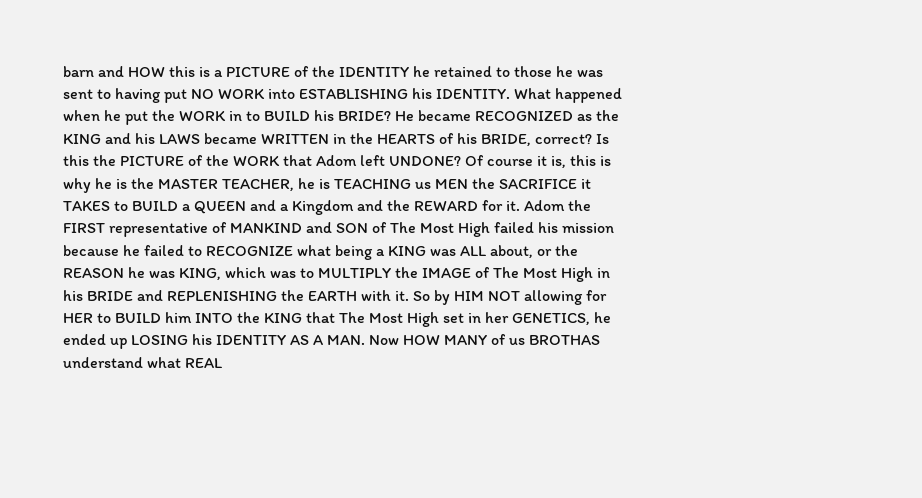barn and HOW this is a PICTURE of the IDENTITY he retained to those he was sent to having put NO WORK into ESTABLISHING his IDENTITY. What happened when he put the WORK in to BUILD his BRIDE? He became RECOGNIZED as the KING and his LAWS became WRITTEN in the HEARTS of his BRIDE, correct? Is this the PICTURE of the WORK that Adom left UNDONE? Of course it is, this is why he is the MASTER TEACHER, he is TEACHING us MEN the SACRIFICE it TAKES to BUILD a QUEEN and a Kingdom and the REWARD for it. Adom the FIRST representative of MANKIND and SON of The Most High failed his mission because he failed to RECOGNIZE what being a KING was ALL about, or the REASON he was KING, which was to MULTIPLY the IMAGE of The Most High in his BRIDE and REPLENISHING the EARTH with it. So by HIM NOT allowing for HER to BUILD him INTO the KING that The Most High set in her GENETICS, he ended up LOSING his IDENTITY AS A MAN. Now HOW MANY of us BROTHAS understand what REAL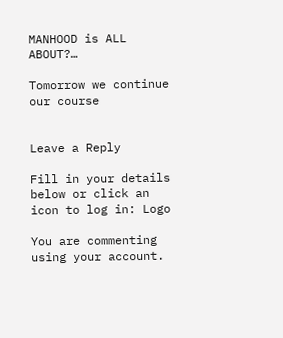MANHOOD is ALL ABOUT?…

Tomorrow we continue our course


Leave a Reply

Fill in your details below or click an icon to log in: Logo

You are commenting using your account.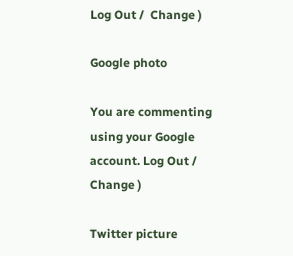Log Out /  Change )

Google photo

You are commenting using your Google account. Log Out /  Change )

Twitter picture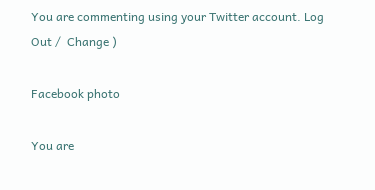You are commenting using your Twitter account. Log Out /  Change )

Facebook photo

You are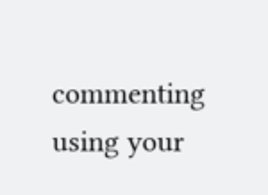commenting using your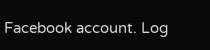Facebook account. Log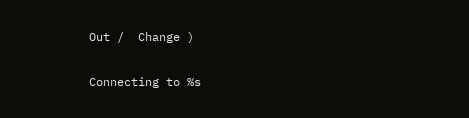Out /  Change )

Connecting to %s